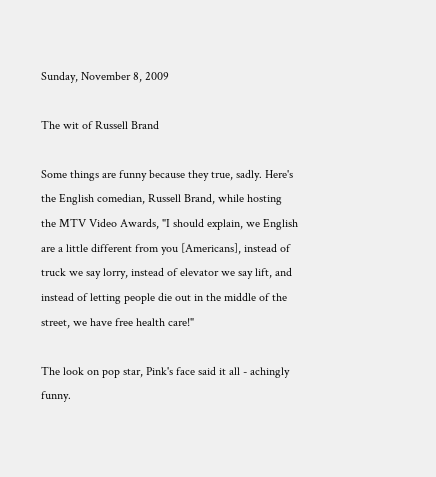Sunday, November 8, 2009

The wit of Russell Brand

Some things are funny because they true, sadly. Here's the English comedian, Russell Brand, while hosting the MTV Video Awards, "I should explain, we English are a little different from you [Americans], instead of truck we say lorry, instead of elevator we say lift, and instead of letting people die out in the middle of the street, we have free health care!"

The look on pop star, Pink's face said it all - achingly funny.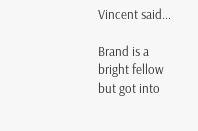Vincent said...

Brand is a bright fellow but got into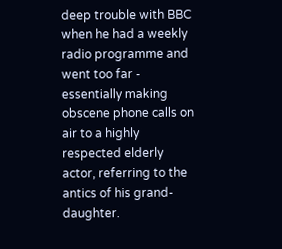deep trouble with BBC when he had a weekly radio programme and went too far - essentially making obscene phone calls on air to a highly respected elderly actor, referring to the antics of his grand-daughter.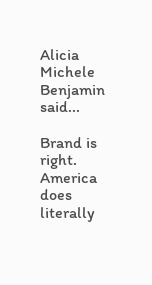Alicia Michele Benjamin said...

Brand is right. America does literally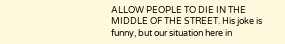ALLOW PEOPLE TO DIE IN THE MIDDLE OF THE STREET. His joke is funny, but our situation here in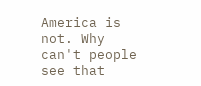America is not. Why can't people see that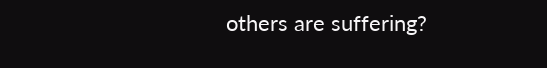others are suffering?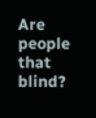Are people that blind?